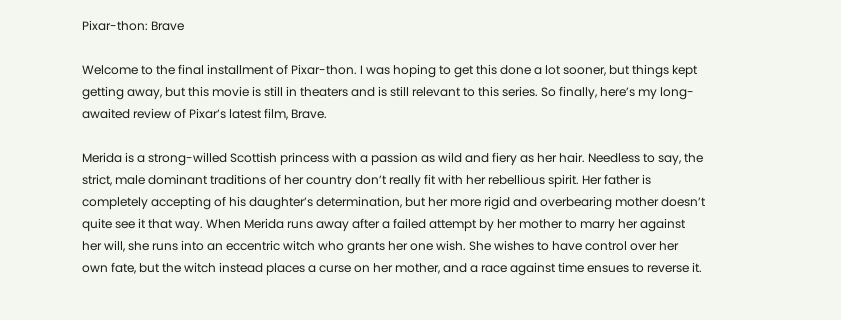Pixar-thon: Brave

Welcome to the final installment of Pixar-thon. I was hoping to get this done a lot sooner, but things kept getting away, but this movie is still in theaters and is still relevant to this series. So finally, here’s my long-awaited review of Pixar’s latest film, Brave.

Merida is a strong-willed Scottish princess with a passion as wild and fiery as her hair. Needless to say, the strict, male dominant traditions of her country don’t really fit with her rebellious spirit. Her father is completely accepting of his daughter’s determination, but her more rigid and overbearing mother doesn’t quite see it that way. When Merida runs away after a failed attempt by her mother to marry her against her will, she runs into an eccentric witch who grants her one wish. She wishes to have control over her own fate, but the witch instead places a curse on her mother, and a race against time ensues to reverse it.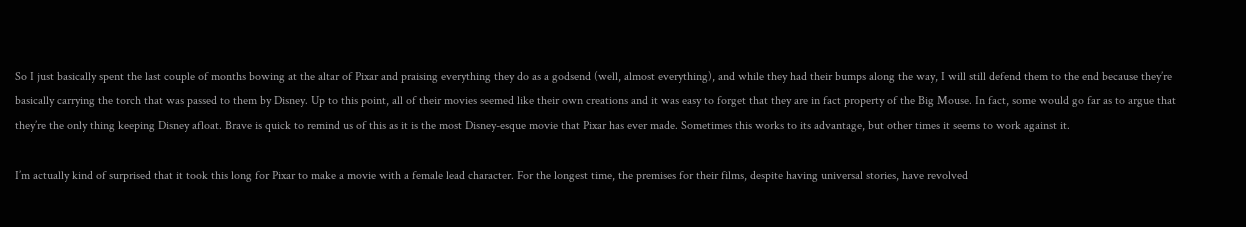So I just basically spent the last couple of months bowing at the altar of Pixar and praising everything they do as a godsend (well, almost everything), and while they had their bumps along the way, I will still defend them to the end because they’re basically carrying the torch that was passed to them by Disney. Up to this point, all of their movies seemed like their own creations and it was easy to forget that they are in fact property of the Big Mouse. In fact, some would go far as to argue that they’re the only thing keeping Disney afloat. Brave is quick to remind us of this as it is the most Disney-esque movie that Pixar has ever made. Sometimes this works to its advantage, but other times it seems to work against it.

I’m actually kind of surprised that it took this long for Pixar to make a movie with a female lead character. For the longest time, the premises for their films, despite having universal stories, have revolved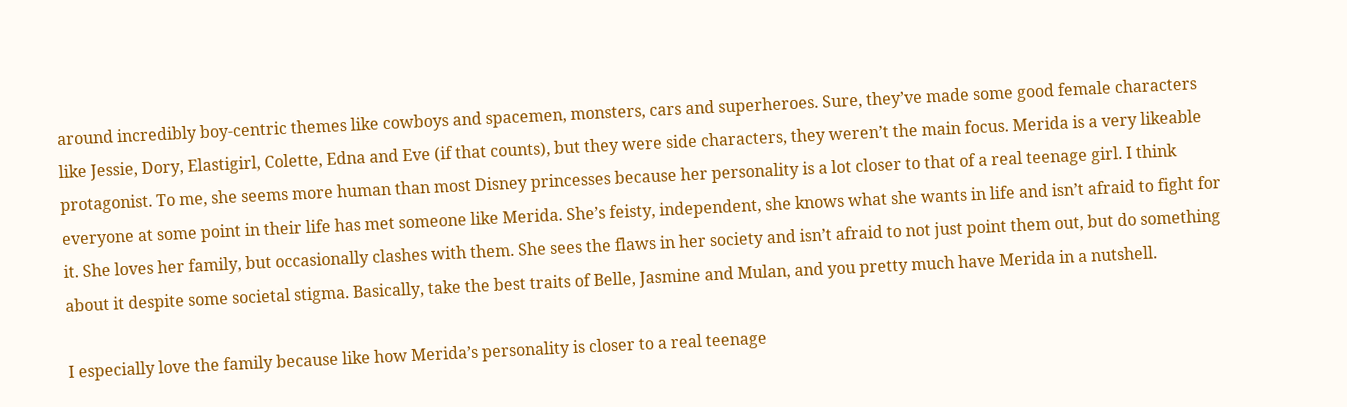around incredibly boy-centric themes like cowboys and spacemen, monsters, cars and superheroes. Sure, they’ve made some good female characters like Jessie, Dory, Elastigirl, Colette, Edna and Eve (if that counts), but they were side characters, they weren’t the main focus. Merida is a very likeable protagonist. To me, she seems more human than most Disney princesses because her personality is a lot closer to that of a real teenage girl. I think everyone at some point in their life has met someone like Merida. She’s feisty, independent, she knows what she wants in life and isn’t afraid to fight for it. She loves her family, but occasionally clashes with them. She sees the flaws in her society and isn’t afraid to not just point them out, but do something about it despite some societal stigma. Basically, take the best traits of Belle, Jasmine and Mulan, and you pretty much have Merida in a nutshell.

I especially love the family because like how Merida’s personality is closer to a real teenage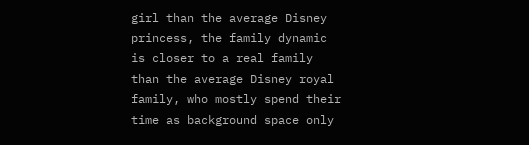girl than the average Disney princess, the family dynamic is closer to a real family than the average Disney royal family, who mostly spend their time as background space only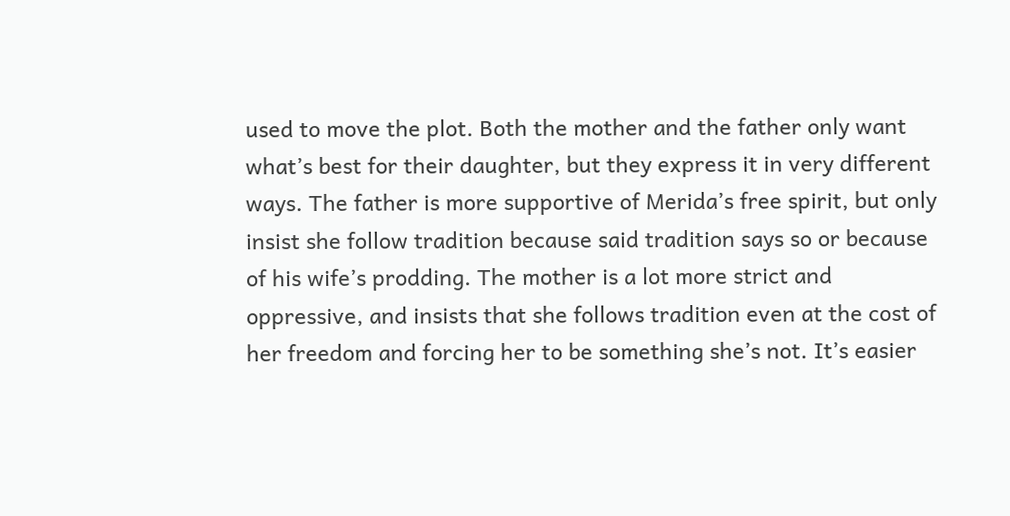used to move the plot. Both the mother and the father only want what’s best for their daughter, but they express it in very different ways. The father is more supportive of Merida’s free spirit, but only insist she follow tradition because said tradition says so or because of his wife’s prodding. The mother is a lot more strict and oppressive, and insists that she follows tradition even at the cost of her freedom and forcing her to be something she’s not. It’s easier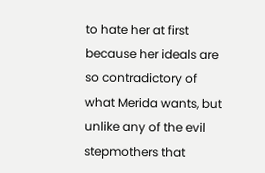to hate her at first because her ideals are so contradictory of what Merida wants, but unlike any of the evil stepmothers that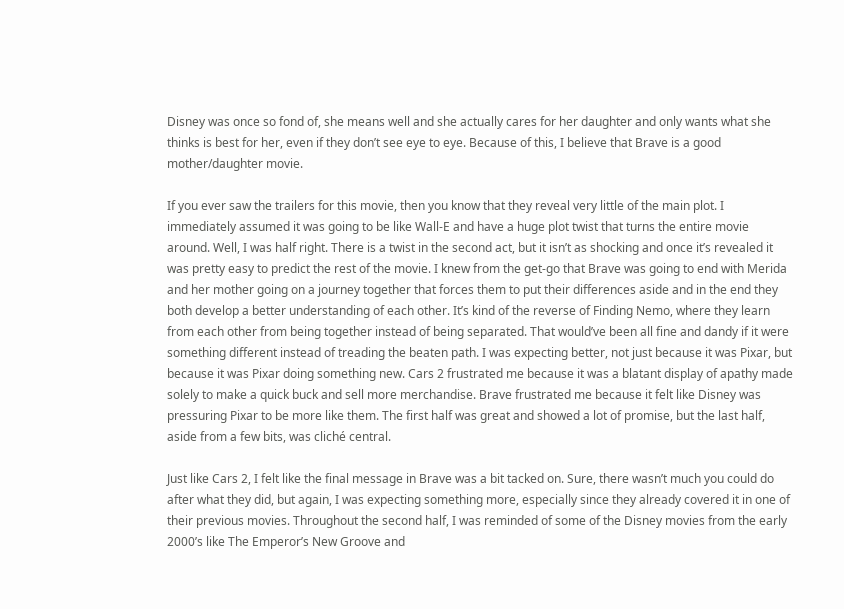Disney was once so fond of, she means well and she actually cares for her daughter and only wants what she thinks is best for her, even if they don’t see eye to eye. Because of this, I believe that Brave is a good mother/daughter movie.

If you ever saw the trailers for this movie, then you know that they reveal very little of the main plot. I immediately assumed it was going to be like Wall-E and have a huge plot twist that turns the entire movie around. Well, I was half right. There is a twist in the second act, but it isn’t as shocking and once it’s revealed it was pretty easy to predict the rest of the movie. I knew from the get-go that Brave was going to end with Merida and her mother going on a journey together that forces them to put their differences aside and in the end they both develop a better understanding of each other. It’s kind of the reverse of Finding Nemo, where they learn from each other from being together instead of being separated. That would’ve been all fine and dandy if it were something different instead of treading the beaten path. I was expecting better, not just because it was Pixar, but because it was Pixar doing something new. Cars 2 frustrated me because it was a blatant display of apathy made solely to make a quick buck and sell more merchandise. Brave frustrated me because it felt like Disney was pressuring Pixar to be more like them. The first half was great and showed a lot of promise, but the last half, aside from a few bits, was cliché central.

Just like Cars 2, I felt like the final message in Brave was a bit tacked on. Sure, there wasn’t much you could do after what they did, but again, I was expecting something more, especially since they already covered it in one of their previous movies. Throughout the second half, I was reminded of some of the Disney movies from the early 2000’s like The Emperor’s New Groove and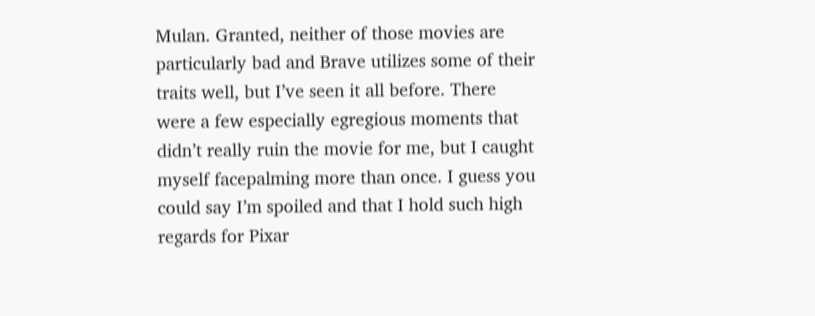Mulan. Granted, neither of those movies are particularly bad and Brave utilizes some of their traits well, but I’ve seen it all before. There were a few especially egregious moments that didn’t really ruin the movie for me, but I caught myself facepalming more than once. I guess you could say I’m spoiled and that I hold such high regards for Pixar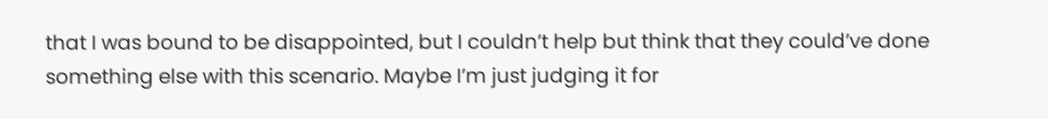that I was bound to be disappointed, but I couldn’t help but think that they could’ve done something else with this scenario. Maybe I’m just judging it for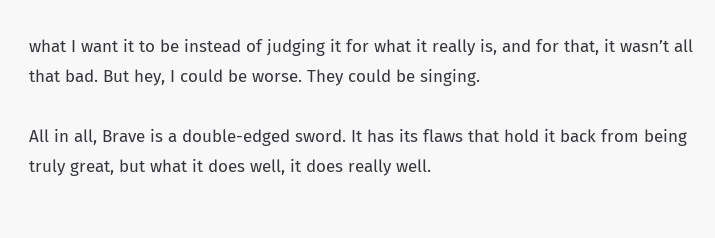what I want it to be instead of judging it for what it really is, and for that, it wasn’t all that bad. But hey, I could be worse. They could be singing.

All in all, Brave is a double-edged sword. It has its flaws that hold it back from being truly great, but what it does well, it does really well.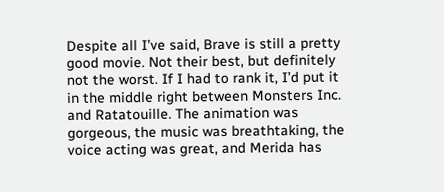Despite all I’ve said, Brave is still a pretty good movie. Not their best, but definitely not the worst. If I had to rank it, I’d put it in the middle right between Monsters Inc. and Ratatouille. The animation was gorgeous, the music was breathtaking, the voice acting was great, and Merida has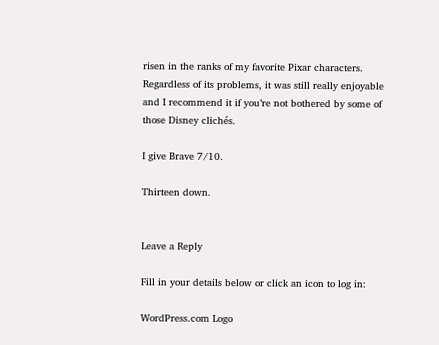risen in the ranks of my favorite Pixar characters. Regardless of its problems, it was still really enjoyable and I recommend it if you’re not bothered by some of those Disney clichés.

I give Brave 7/10.

Thirteen down.


Leave a Reply

Fill in your details below or click an icon to log in:

WordPress.com Logo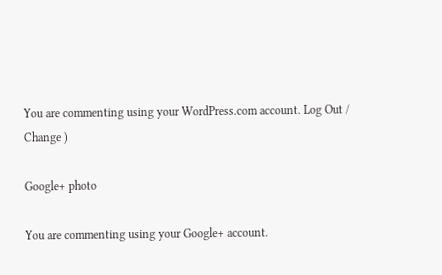You are commenting using your WordPress.com account. Log Out /  Change )

Google+ photo

You are commenting using your Google+ account.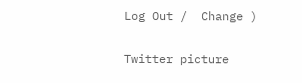Log Out /  Change )

Twitter picture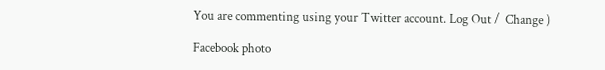You are commenting using your Twitter account. Log Out /  Change )

Facebook photo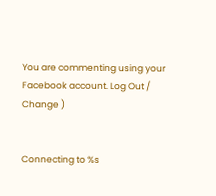You are commenting using your Facebook account. Log Out /  Change )


Connecting to %s